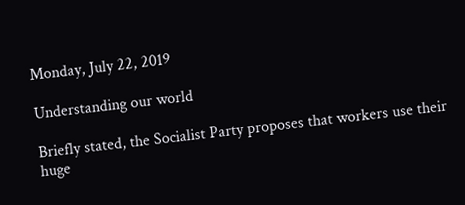Monday, July 22, 2019

Understanding our world

Briefly stated, the Socialist Party proposes that workers use their huge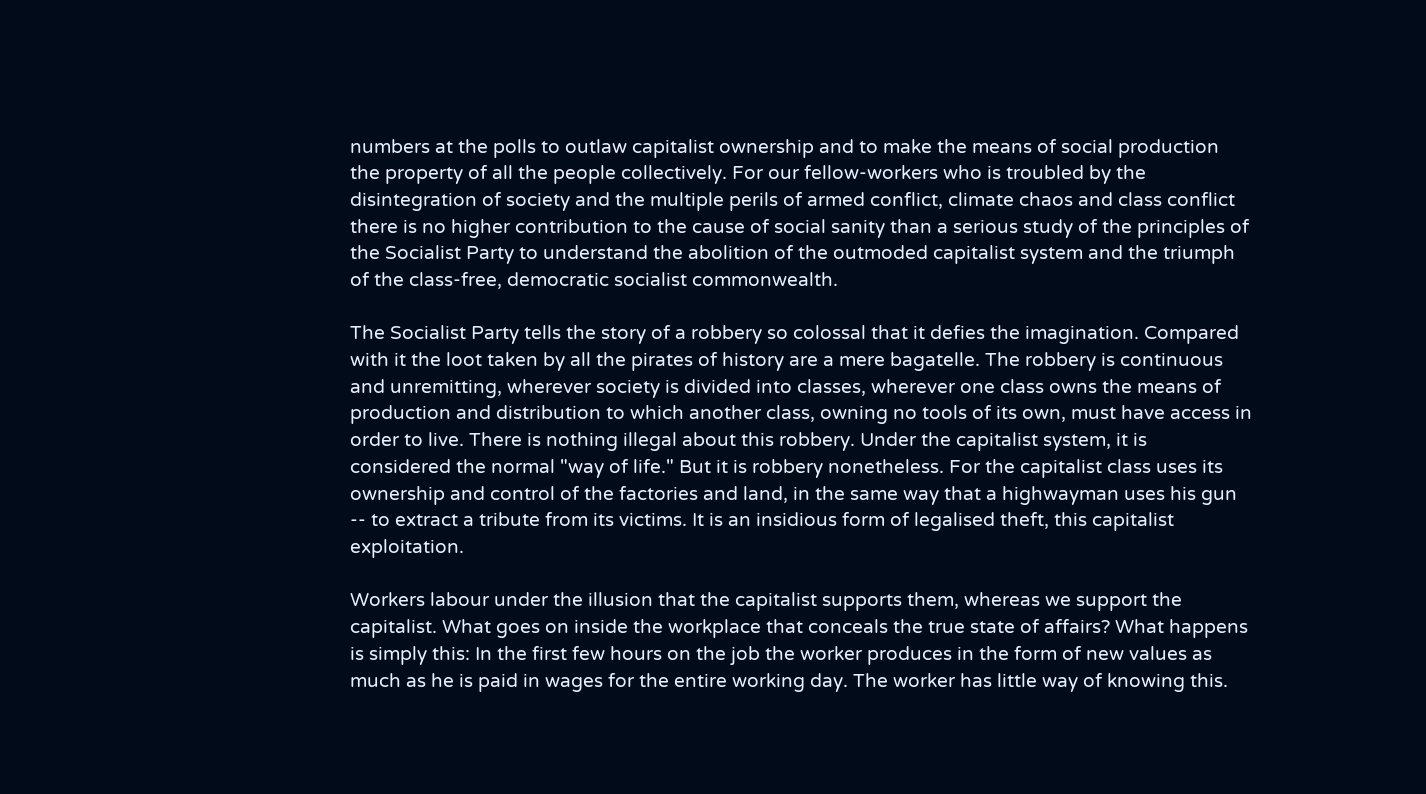numbers at the polls to outlaw capitalist ownership and to make the means of social production the property of all the people collectively. For our fellow-workers who is troubled by the disintegration of society and the multiple perils of armed conflict, climate chaos and class conflict there is no higher contribution to the cause of social sanity than a serious study of the principles of the Socialist Party to understand the abolition of the outmoded capitalist system and the triumph of the class-free, democratic socialist commonwealth.

The Socialist Party tells the story of a robbery so colossal that it defies the imagination. Compared with it the loot taken by all the pirates of history are a mere bagatelle. The robbery is continuous and unremitting, wherever society is divided into classes, wherever one class owns the means of production and distribution to which another class, owning no tools of its own, must have access in order to live. There is nothing illegal about this robbery. Under the capitalist system, it is considered the normal "way of life." But it is robbery nonetheless. For the capitalist class uses its ownership and control of the factories and land, in the same way that a highwayman uses his gun -- to extract a tribute from its victims. It is an insidious form of legalised theft, this capitalist exploitation.

Workers labour under the illusion that the capitalist supports them, whereas we support the capitalist. What goes on inside the workplace that conceals the true state of affairs? What happens is simply this: In the first few hours on the job the worker produces in the form of new values as much as he is paid in wages for the entire working day. The worker has little way of knowing this.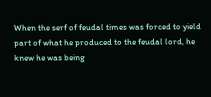When the serf of feudal times was forced to yield part of what he produced to the feudal lord, he knew he was being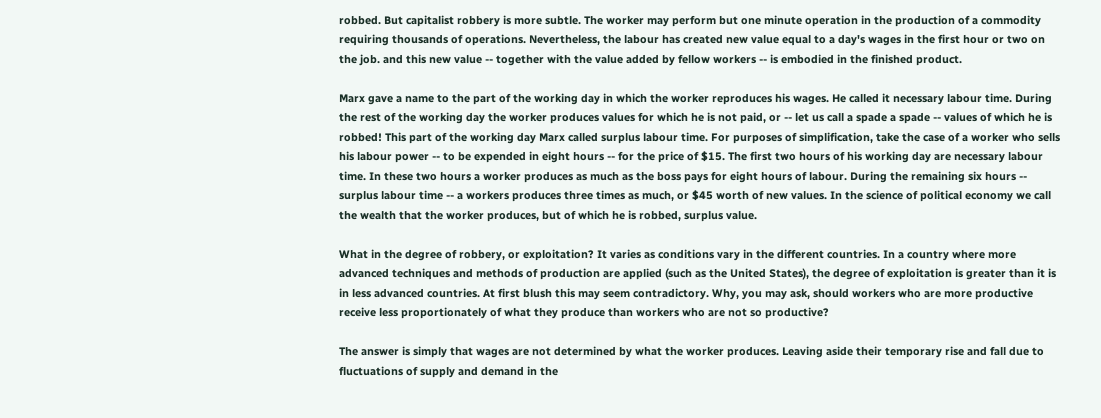robbed. But capitalist robbery is more subtle. The worker may perform but one minute operation in the production of a commodity requiring thousands of operations. Nevertheless, the labour has created new value equal to a day's wages in the first hour or two on the job. and this new value -- together with the value added by fellow workers -- is embodied in the finished product.

Marx gave a name to the part of the working day in which the worker reproduces his wages. He called it necessary labour time. During the rest of the working day the worker produces values for which he is not paid, or -- let us call a spade a spade -- values of which he is robbed! This part of the working day Marx called surplus labour time. For purposes of simplification, take the case of a worker who sells his labour power -- to be expended in eight hours -- for the price of $15. The first two hours of his working day are necessary labour time. In these two hours a worker produces as much as the boss pays for eight hours of labour. During the remaining six hours -- surplus labour time -- a workers produces three times as much, or $45 worth of new values. In the science of political economy we call the wealth that the worker produces, but of which he is robbed, surplus value.

What in the degree of robbery, or exploitation? It varies as conditions vary in the different countries. In a country where more advanced techniques and methods of production are applied (such as the United States), the degree of exploitation is greater than it is in less advanced countries. At first blush this may seem contradictory. Why, you may ask, should workers who are more productive receive less proportionately of what they produce than workers who are not so productive?

The answer is simply that wages are not determined by what the worker produces. Leaving aside their temporary rise and fall due to fluctuations of supply and demand in the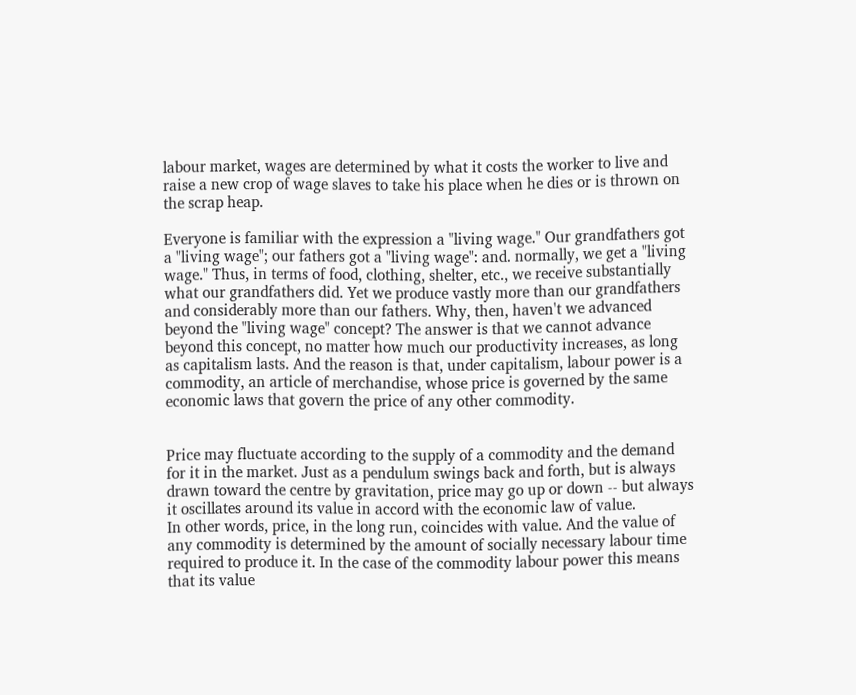labour market, wages are determined by what it costs the worker to live and raise a new crop of wage slaves to take his place when he dies or is thrown on the scrap heap.

Everyone is familiar with the expression a "living wage." Our grandfathers got a "living wage"; our fathers got a "living wage": and. normally, we get a "living wage." Thus, in terms of food, clothing, shelter, etc., we receive substantially what our grandfathers did. Yet we produce vastly more than our grandfathers and considerably more than our fathers. Why, then, haven't we advanced beyond the "living wage" concept? The answer is that we cannot advance beyond this concept, no matter how much our productivity increases, as long as capitalism lasts. And the reason is that, under capitalism, labour power is a commodity, an article of merchandise, whose price is governed by the same economic laws that govern the price of any other commodity.


Price may fluctuate according to the supply of a commodity and the demand for it in the market. Just as a pendulum swings back and forth, but is always drawn toward the centre by gravitation, price may go up or down -- but always it oscillates around its value in accord with the economic law of value.
In other words, price, in the long run, coincides with value. And the value of any commodity is determined by the amount of socially necessary labour time required to produce it. In the case of the commodity labour power this means that its value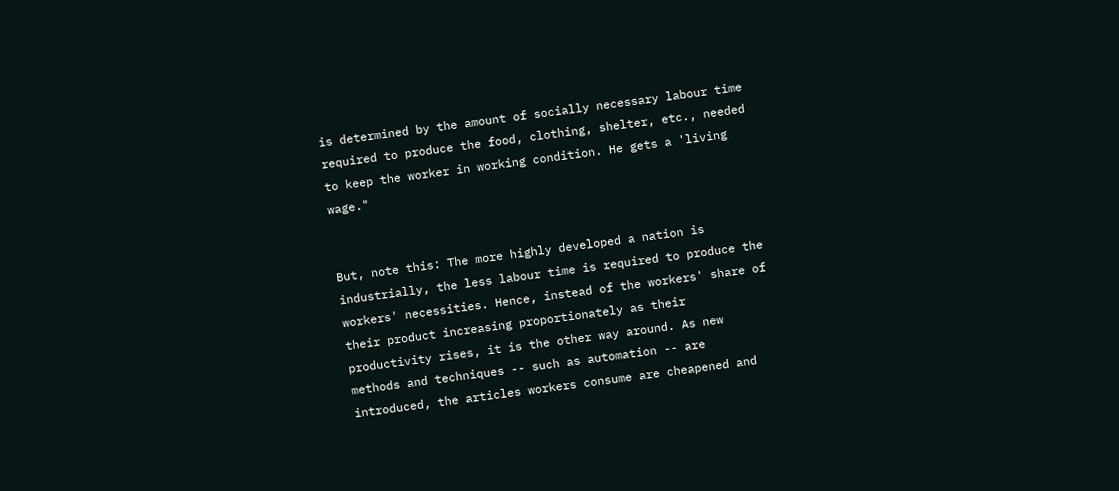is determined by the amount of socially necessary labour time required to produce the food, clothing, shelter, etc., needed to keep the worker in working condition. He gets a 'living wage."


But, note this: The more highly developed a nation is industrially, the less labour time is required to produce the workers' necessities. Hence, instead of the workers' share of their product increasing proportionately as their productivity rises, it is the other way around. As new methods and techniques -- such as automation -- are introduced, the articles workers consume are cheapened and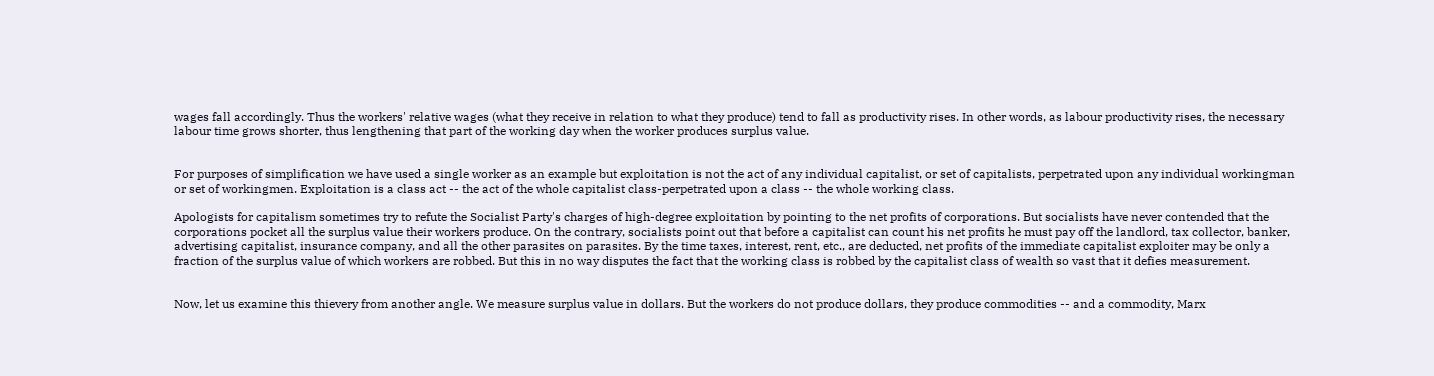wages fall accordingly. Thus the workers' relative wages (what they receive in relation to what they produce) tend to fall as productivity rises. In other words, as labour productivity rises, the necessary labour time grows shorter, thus lengthening that part of the working day when the worker produces surplus value.


For purposes of simplification we have used a single worker as an example but exploitation is not the act of any individual capitalist, or set of capitalists, perpetrated upon any individual workingman or set of workingmen. Exploitation is a class act -- the act of the whole capitalist class-perpetrated upon a class -- the whole working class.

Apologists for capitalism sometimes try to refute the Socialist Party's charges of high-degree exploitation by pointing to the net profits of corporations. But socialists have never contended that the corporations pocket all the surplus value their workers produce. On the contrary, socialists point out that before a capitalist can count his net profits he must pay off the landlord, tax collector, banker, advertising capitalist, insurance company, and all the other parasites on parasites. By the time taxes, interest, rent, etc., are deducted, net profits of the immediate capitalist exploiter may be only a fraction of the surplus value of which workers are robbed. But this in no way disputes the fact that the working class is robbed by the capitalist class of wealth so vast that it defies measurement.


Now, let us examine this thievery from another angle. We measure surplus value in dollars. But the workers do not produce dollars, they produce commodities -- and a commodity, Marx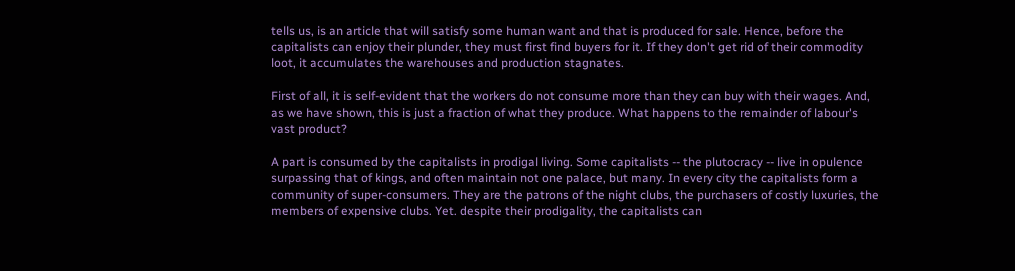tells us, is an article that will satisfy some human want and that is produced for sale. Hence, before the capitalists can enjoy their plunder, they must first find buyers for it. If they don't get rid of their commodity loot, it accumulates the warehouses and production stagnates.

First of all, it is self-evident that the workers do not consume more than they can buy with their wages. And, as we have shown, this is just a fraction of what they produce. What happens to the remainder of labour's vast product?

A part is consumed by the capitalists in prodigal living. Some capitalists -- the plutocracy -- live in opulence surpassing that of kings, and often maintain not one palace, but many. In every city the capitalists form a community of super-consumers. They are the patrons of the night clubs, the purchasers of costly luxuries, the members of expensive clubs. Yet. despite their prodigality, the capitalists can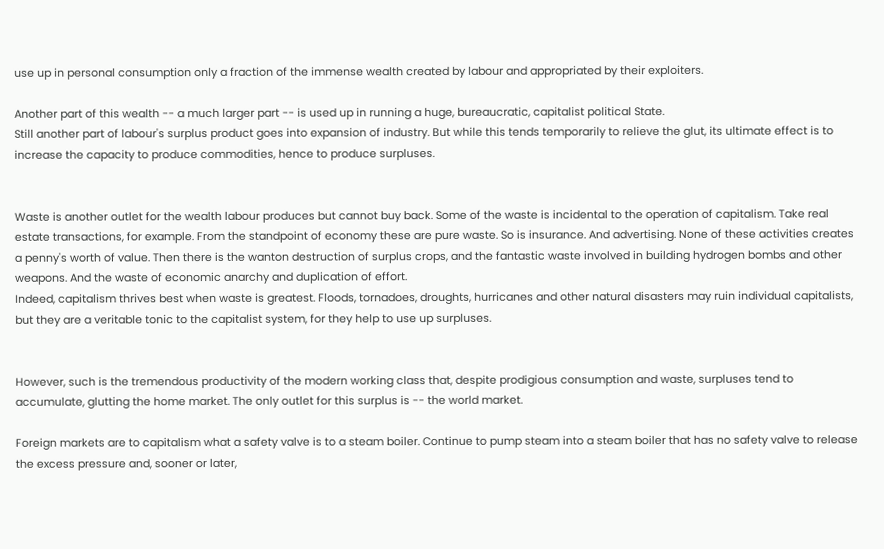use up in personal consumption only a fraction of the immense wealth created by labour and appropriated by their exploiters.

Another part of this wealth -- a much larger part -- is used up in running a huge, bureaucratic, capitalist political State.
Still another part of labour's surplus product goes into expansion of industry. But while this tends temporarily to relieve the glut, its ultimate effect is to increase the capacity to produce commodities, hence to produce surpluses.


Waste is another outlet for the wealth labour produces but cannot buy back. Some of the waste is incidental to the operation of capitalism. Take real estate transactions, for example. From the standpoint of economy these are pure waste. So is insurance. And advertising. None of these activities creates a penny's worth of value. Then there is the wanton destruction of surplus crops, and the fantastic waste involved in building hydrogen bombs and other weapons. And the waste of economic anarchy and duplication of effort.
Indeed, capitalism thrives best when waste is greatest. Floods, tornadoes, droughts, hurricanes and other natural disasters may ruin individual capitalists, but they are a veritable tonic to the capitalist system, for they help to use up surpluses.


However, such is the tremendous productivity of the modern working class that, despite prodigious consumption and waste, surpluses tend to accumulate, glutting the home market. The only outlet for this surplus is -- the world market.

Foreign markets are to capitalism what a safety valve is to a steam boiler. Continue to pump steam into a steam boiler that has no safety valve to release the excess pressure and, sooner or later,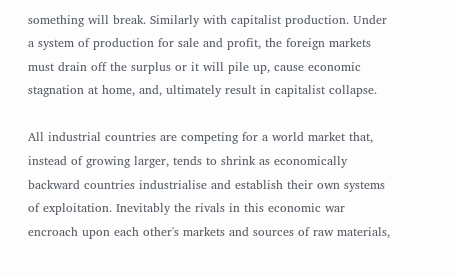something will break. Similarly with capitalist production. Under a system of production for sale and profit, the foreign markets must drain off the surplus or it will pile up, cause economic stagnation at home, and, ultimately result in capitalist collapse.

All industrial countries are competing for a world market that, instead of growing larger, tends to shrink as economically backward countries industrialise and establish their own systems of exploitation. Inevitably the rivals in this economic war encroach upon each other's markets and sources of raw materials,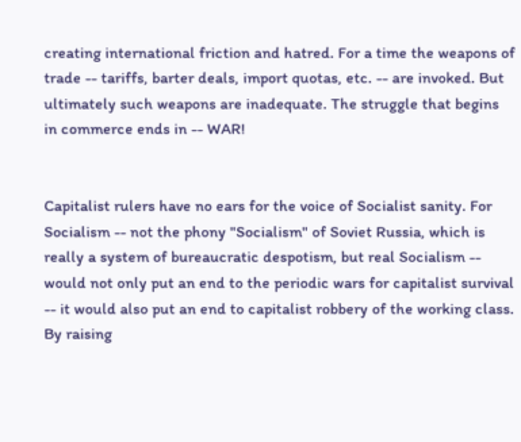creating international friction and hatred. For a time the weapons of trade -- tariffs, barter deals, import quotas, etc. -- are invoked. But ultimately such weapons are inadequate. The struggle that begins in commerce ends in -- WAR!


Capitalist rulers have no ears for the voice of Socialist sanity. For Socialism -- not the phony "Socialism" of Soviet Russia, which is really a system of bureaucratic despotism, but real Socialism -- would not only put an end to the periodic wars for capitalist survival -- it would also put an end to capitalist robbery of the working class. By raising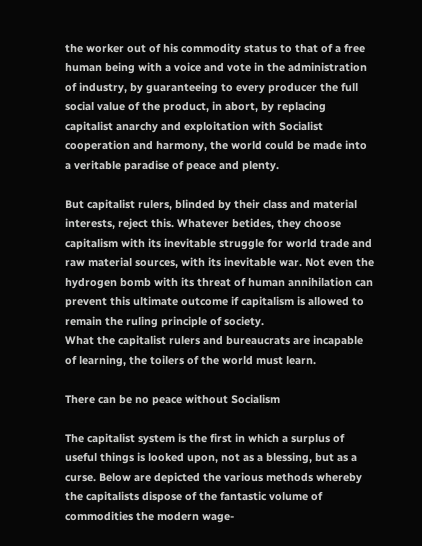the worker out of his commodity status to that of a free human being with a voice and vote in the administration of industry, by guaranteeing to every producer the full social value of the product, in abort, by replacing capitalist anarchy and exploitation with Socialist cooperation and harmony, the world could be made into a veritable paradise of peace and plenty.

But capitalist rulers, blinded by their class and material interests, reject this. Whatever betides, they choose capitalism with its inevitable struggle for world trade and raw material sources, with its inevitable war. Not even the hydrogen bomb with its threat of human annihilation can prevent this ultimate outcome if capitalism is allowed to remain the ruling principle of society.
What the capitalist rulers and bureaucrats are incapable of learning, the toilers of the world must learn.

There can be no peace without Socialism

The capitalist system is the first in which a surplus of useful things is looked upon, not as a blessing, but as a curse. Below are depicted the various methods whereby the capitalists dispose of the fantastic volume of commodities the modern wage-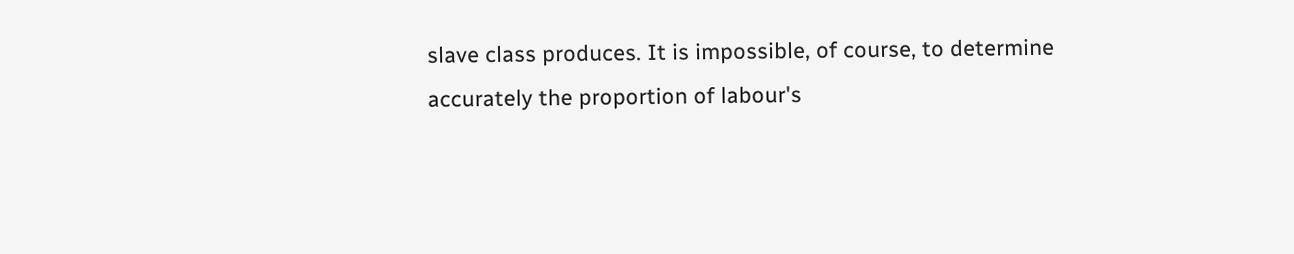slave class produces. It is impossible, of course, to determine accurately the proportion of labour's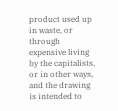product used up in waste, or through expensive living by the capitalists, or in other ways, and the drawing is intended to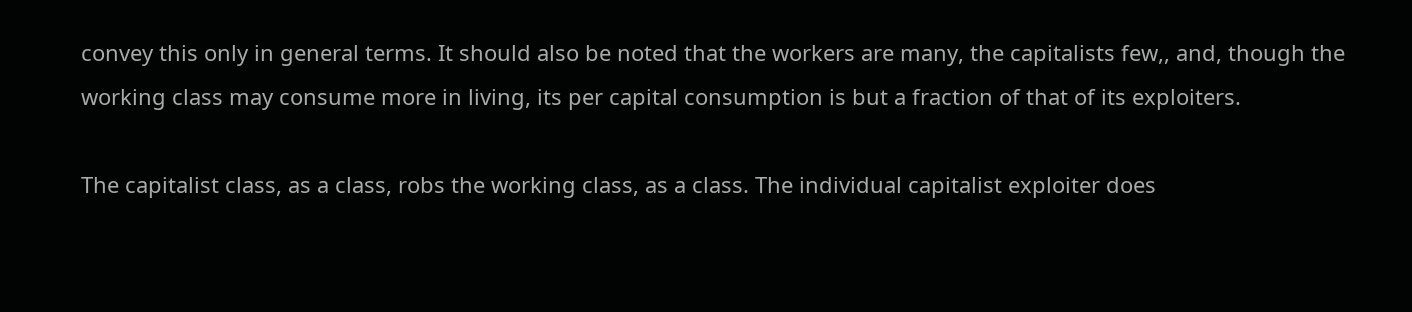convey this only in general terms. It should also be noted that the workers are many, the capitalists few,, and, though the working class may consume more in living, its per capital consumption is but a fraction of that of its exploiters.

The capitalist class, as a class, robs the working class, as a class. The individual capitalist exploiter does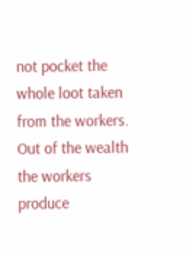not pocket the whole loot taken from the workers. Out of the wealth the workers produce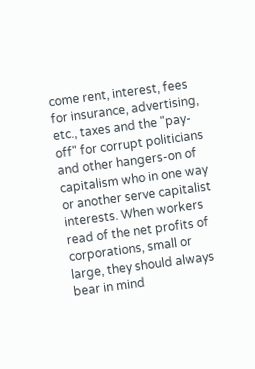come rent, interest, fees for insurance, advertising, etc., taxes and the "pay-off" for corrupt politicians and other hangers-on of capitalism who in one way or another serve capitalist interests. When workers read of the net profits of corporations, small or large, they should always bear in mind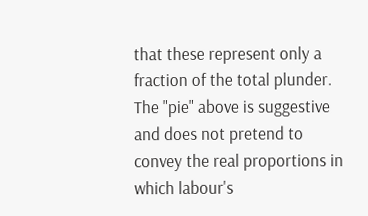that these represent only a fraction of the total plunder. The "pie" above is suggestive and does not pretend to convey the real proportions in which labour's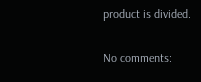product is divided.

No comments: